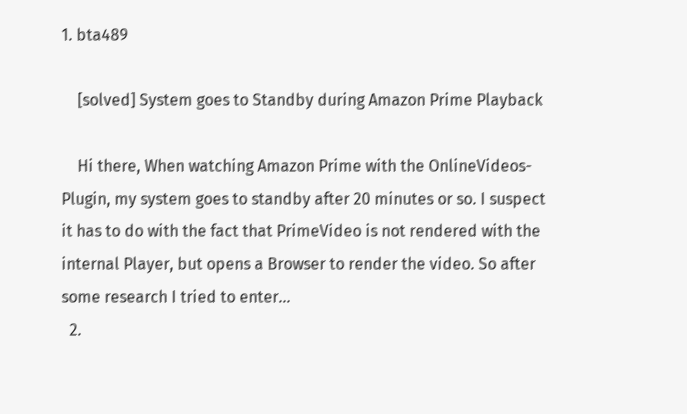1. bta489

    [solved] System goes to Standby during Amazon Prime Playback

    Hi there, When watching Amazon Prime with the OnlineVideos-Plugin, my system goes to standby after 20 minutes or so. I suspect it has to do with the fact that PrimeVideo is not rendered with the internal Player, but opens a Browser to render the video. So after some research I tried to enter...
  2.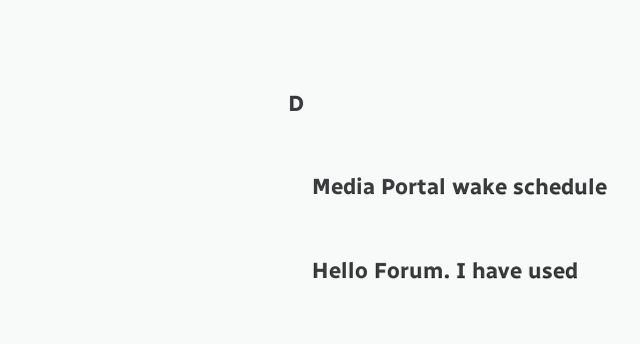D

    Media Portal wake schedule

    Hello Forum. I have used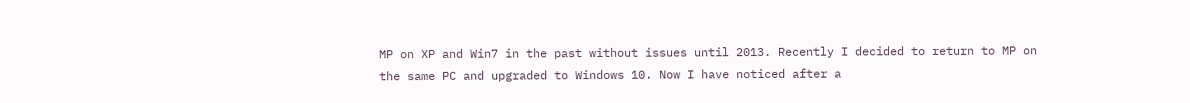MP on XP and Win7 in the past without issues until 2013. Recently I decided to return to MP on the same PC and upgraded to Windows 10. Now I have noticed after a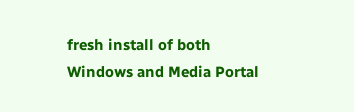fresh install of both Windows and Media Portal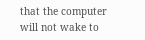that the computer will not wake to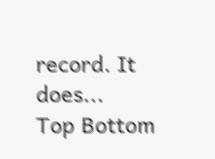record. It does...
Top Bottom